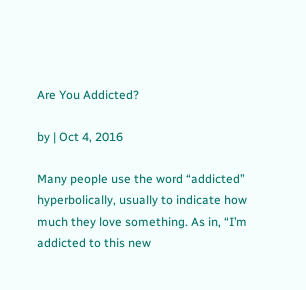Are You Addicted?

by | Oct 4, 2016

Many people use the word “addicted” hyperbolically, usually to indicate how much they love something. As in, “I’m addicted to this new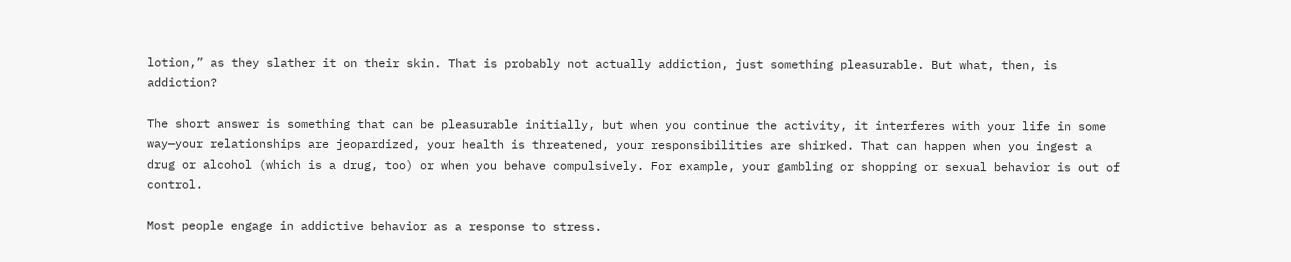lotion,” as they slather it on their skin. That is probably not actually addiction, just something pleasurable. But what, then, is addiction?

The short answer is something that can be pleasurable initially, but when you continue the activity, it interferes with your life in some way—your relationships are jeopardized, your health is threatened, your responsibilities are shirked. That can happen when you ingest a drug or alcohol (which is a drug, too) or when you behave compulsively. For example, your gambling or shopping or sexual behavior is out of control.

Most people engage in addictive behavior as a response to stress.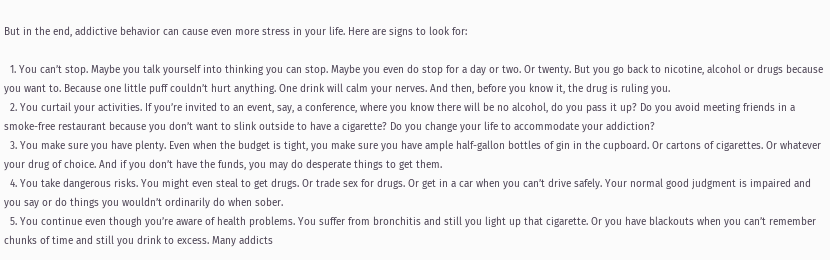But in the end, addictive behavior can cause even more stress in your life. Here are signs to look for:

  1. You can’t stop. Maybe you talk yourself into thinking you can stop. Maybe you even do stop for a day or two. Or twenty. But you go back to nicotine, alcohol or drugs because you want to. Because one little puff couldn’t hurt anything. One drink will calm your nerves. And then, before you know it, the drug is ruling you.
  2. You curtail your activities. If you’re invited to an event, say, a conference, where you know there will be no alcohol, do you pass it up? Do you avoid meeting friends in a smoke-free restaurant because you don’t want to slink outside to have a cigarette? Do you change your life to accommodate your addiction?
  3. You make sure you have plenty. Even when the budget is tight, you make sure you have ample half-gallon bottles of gin in the cupboard. Or cartons of cigarettes. Or whatever your drug of choice. And if you don’t have the funds, you may do desperate things to get them.
  4. You take dangerous risks. You might even steal to get drugs. Or trade sex for drugs. Or get in a car when you can’t drive safely. Your normal good judgment is impaired and you say or do things you wouldn’t ordinarily do when sober.
  5. You continue even though you’re aware of health problems. You suffer from bronchitis and still you light up that cigarette. Or you have blackouts when you can’t remember chunks of time and still you drink to excess. Many addicts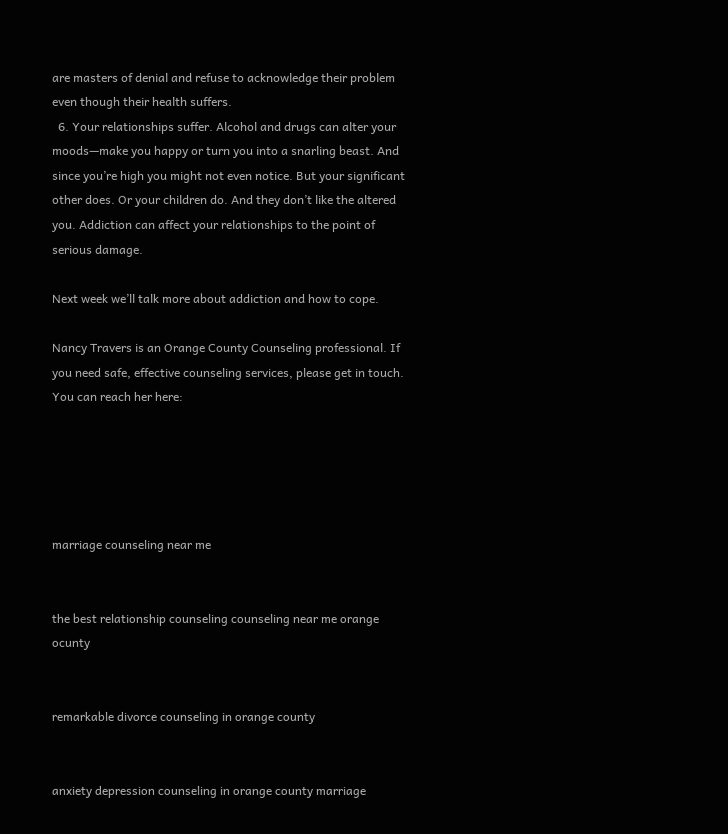are masters of denial and refuse to acknowledge their problem even though their health suffers.
  6. Your relationships suffer. Alcohol and drugs can alter your moods—make you happy or turn you into a snarling beast. And since you’re high you might not even notice. But your significant other does. Or your children do. And they don’t like the altered you. Addiction can affect your relationships to the point of serious damage.

Next week we’ll talk more about addiction and how to cope.

Nancy Travers is an Orange County Counseling professional. If you need safe, effective counseling services, please get in touch. You can reach her here:





marriage counseling near me


the best relationship counseling counseling near me orange ocunty


remarkable divorce counseling in orange county


anxiety depression counseling in orange county marriage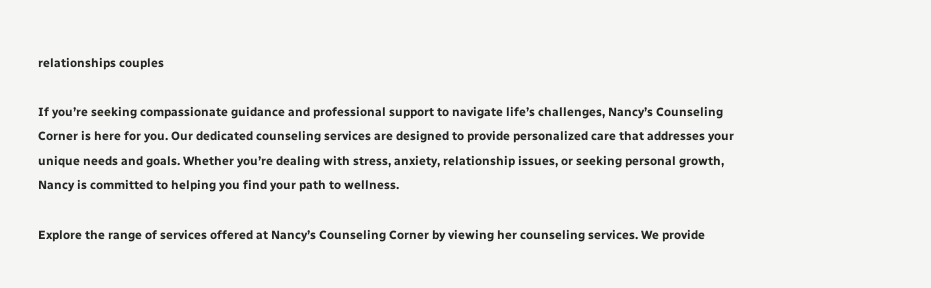relationships couples

If you’re seeking compassionate guidance and professional support to navigate life’s challenges, Nancy’s Counseling Corner is here for you. Our dedicated counseling services are designed to provide personalized care that addresses your unique needs and goals. Whether you’re dealing with stress, anxiety, relationship issues, or seeking personal growth, Nancy is committed to helping you find your path to wellness.

Explore the range of services offered at Nancy’s Counseling Corner by viewing her counseling services. We provide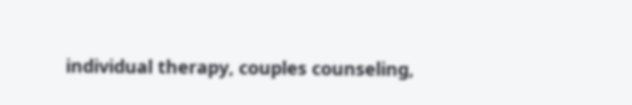individual therapy, couples counseling,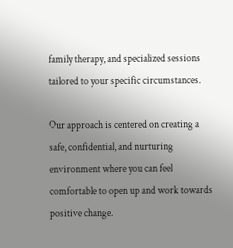family therapy, and specialized sessions tailored to your specific circumstances.

Our approach is centered on creating a safe, confidential, and nurturing environment where you can feel comfortable to open up and work towards positive change.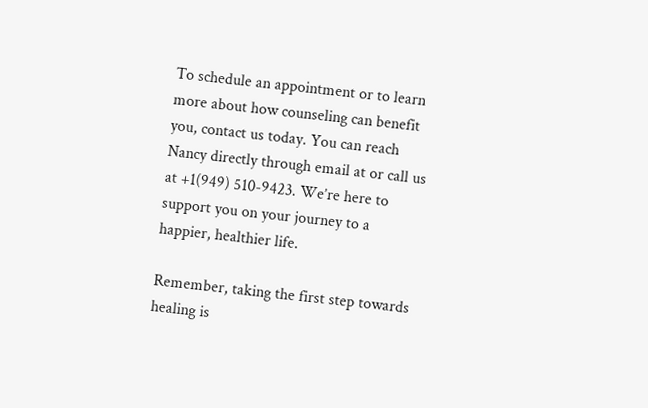To schedule an appointment or to learn more about how counseling can benefit you, contact us today. You can reach Nancy directly through email at or call us at +1(949) 510-9423. We’re here to support you on your journey to a happier, healthier life.

Remember, taking the first step towards healing is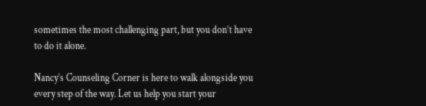sometimes the most challenging part, but you don’t have to do it alone.

Nancy’s Counseling Corner is here to walk alongside you every step of the way. Let us help you start your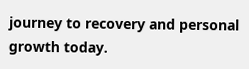journey to recovery and personal growth today.